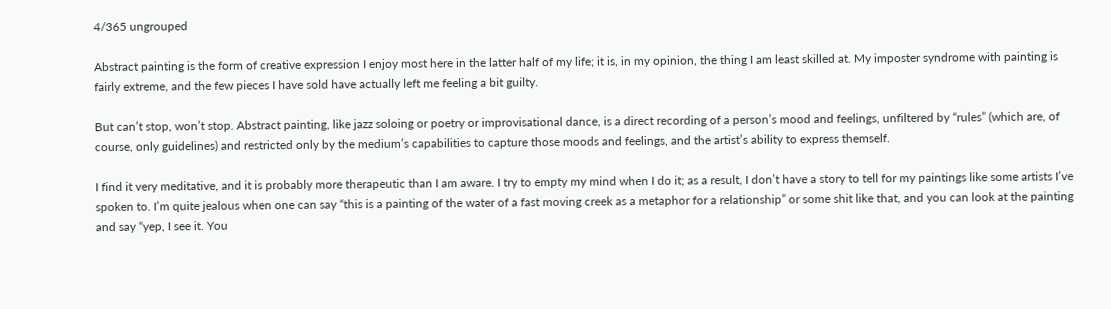4/365 ungrouped

Abstract painting is the form of creative expression I enjoy most here in the latter half of my life; it is, in my opinion, the thing I am least skilled at. My imposter syndrome with painting is fairly extreme, and the few pieces I have sold have actually left me feeling a bit guilty.

But can’t stop, won’t stop. Abstract painting, like jazz soloing or poetry or improvisational dance, is a direct recording of a person’s mood and feelings, unfiltered by “rules” (which are, of course, only guidelines) and restricted only by the medium’s capabilities to capture those moods and feelings, and the artist’s ability to express themself.

I find it very meditative, and it is probably more therapeutic than I am aware. I try to empty my mind when I do it; as a result, I don’t have a story to tell for my paintings like some artists I’ve spoken to. I’m quite jealous when one can say “this is a painting of the water of a fast moving creek as a metaphor for a relationship” or some shit like that, and you can look at the painting and say “yep, I see it. You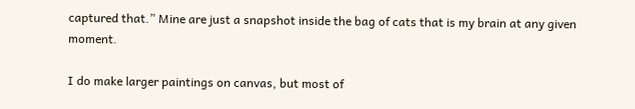captured that.” Mine are just a snapshot inside the bag of cats that is my brain at any given moment.

I do make larger paintings on canvas, but most of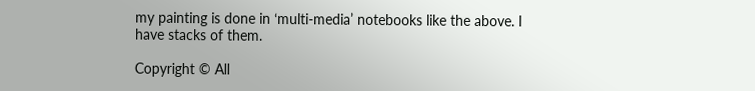my painting is done in ‘multi-media’ notebooks like the above. I have stacks of them.

Copyright © All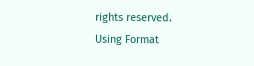rights reserved.
Using Format